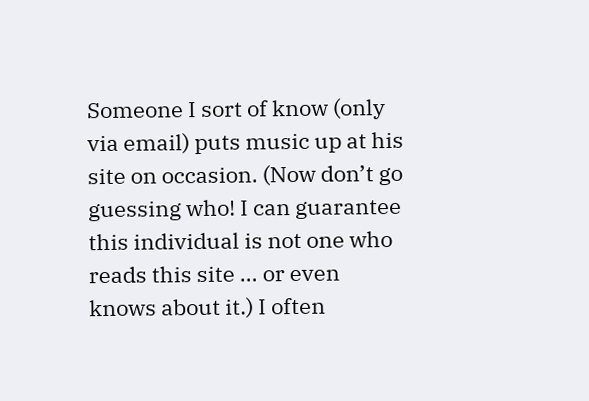Someone I sort of know (only via email) puts music up at his site on occasion. (Now don’t go guessing who! I can guarantee this individual is not one who reads this site … or even knows about it.) I often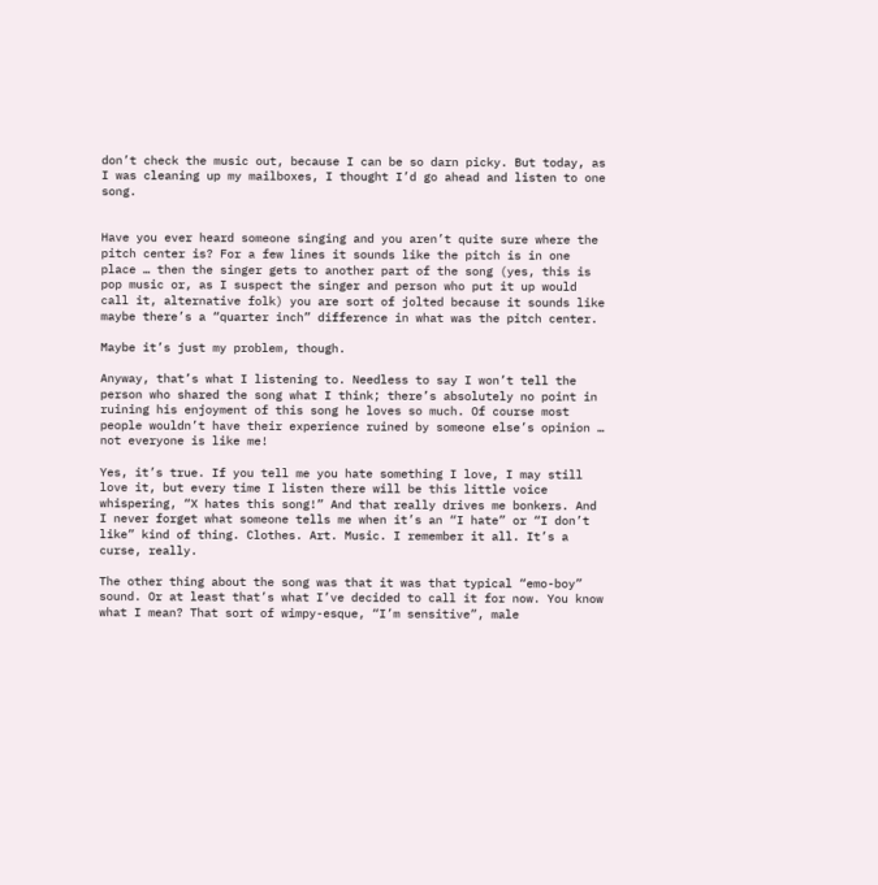don’t check the music out, because I can be so darn picky. But today, as I was cleaning up my mailboxes, I thought I’d go ahead and listen to one song.


Have you ever heard someone singing and you aren’t quite sure where the pitch center is? For a few lines it sounds like the pitch is in one place … then the singer gets to another part of the song (yes, this is pop music or, as I suspect the singer and person who put it up would call it, alternative folk) you are sort of jolted because it sounds like maybe there’s a “quarter inch” difference in what was the pitch center.

Maybe it’s just my problem, though.

Anyway, that’s what I listening to. Needless to say I won’t tell the person who shared the song what I think; there’s absolutely no point in ruining his enjoyment of this song he loves so much. Of course most people wouldn’t have their experience ruined by someone else’s opinion … not everyone is like me!

Yes, it’s true. If you tell me you hate something I love, I may still love it, but every time I listen there will be this little voice whispering, “X hates this song!” And that really drives me bonkers. And I never forget what someone tells me when it’s an “I hate” or “I don’t like” kind of thing. Clothes. Art. Music. I remember it all. It’s a curse, really.

The other thing about the song was that it was that typical “emo-boy” sound. Or at least that’s what I’ve decided to call it for now. You know what I mean? That sort of wimpy-esque, “I’m sensitive”, male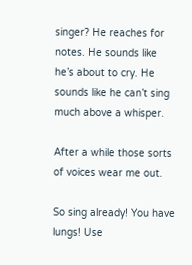singer? He reaches for notes. He sounds like he’s about to cry. He sounds like he can’t sing much above a whisper.

After a while those sorts of voices wear me out.

So sing already! You have lungs! Use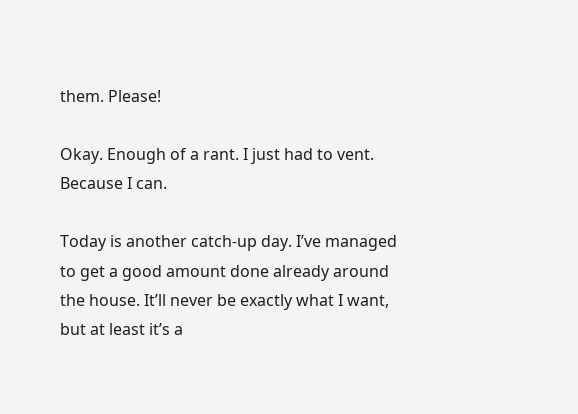them. Please!

Okay. Enough of a rant. I just had to vent. Because I can.

Today is another catch-up day. I’ve managed to get a good amount done already around the house. It’ll never be exactly what I want, but at least it’s a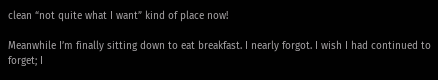clean “not quite what I want” kind of place now!

Meanwhile I’m finally sitting down to eat breakfast. I nearly forgot. I wish I had continued to forget; I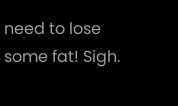need to lose some fat! Sigh.